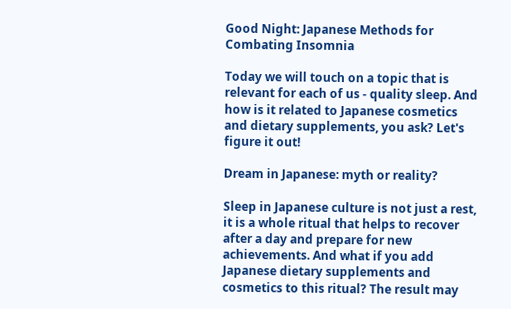Good Night: Japanese Methods for Combating Insomnia

Today we will touch on a topic that is relevant for each of us - quality sleep. And how is it related to Japanese cosmetics and dietary supplements, you ask? Let's figure it out!

Dream in Japanese: myth or reality?

Sleep in Japanese culture is not just a rest, it is a whole ritual that helps to recover after a day and prepare for new achievements. And what if you add Japanese dietary supplements and cosmetics to this ritual? The result may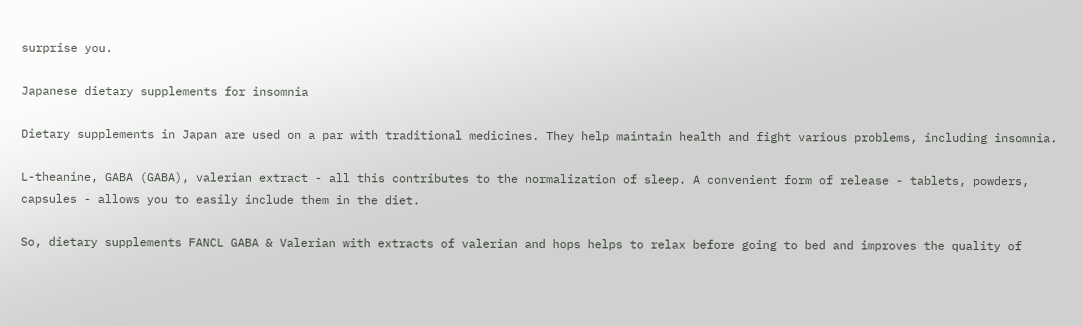surprise you.

Japanese dietary supplements for insomnia

Dietary supplements in Japan are used on a par with traditional medicines. They help maintain health and fight various problems, including insomnia.

L-theanine, GABA (GABA), valerian extract - all this contributes to the normalization of sleep. A convenient form of release - tablets, powders, capsules - allows you to easily include them in the diet.

So, dietary supplements FANCL GABA & Valerian with extracts of valerian and hops helps to relax before going to bed and improves the quality of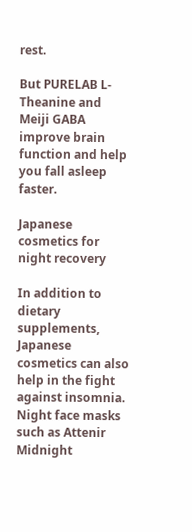rest.

But PURELAB L-Theanine and Meiji GABA improve brain function and help you fall asleep faster.

Japanese cosmetics for night recovery

In addition to dietary supplements, Japanese cosmetics can also help in the fight against insomnia. Night face masks such as Attenir Midnight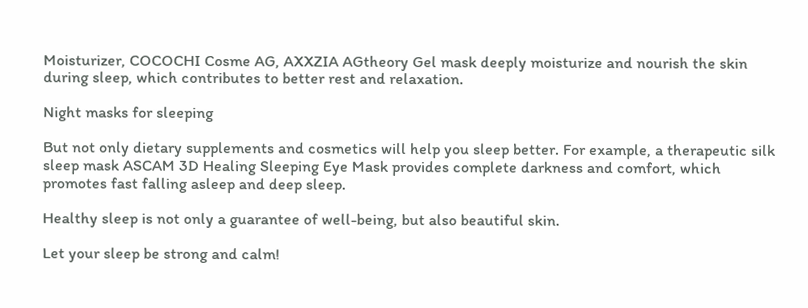Moisturizer, COCOCHI Cosme AG, AXXZIA AGtheory Gel mask deeply moisturize and nourish the skin during sleep, which contributes to better rest and relaxation.

Night masks for sleeping

But not only dietary supplements and cosmetics will help you sleep better. For example, a therapeutic silk sleep mask ASCAM 3D Healing Sleeping Eye Mask provides complete darkness and comfort, which promotes fast falling asleep and deep sleep.

Healthy sleep is not only a guarantee of well-being, but also beautiful skin.

Let your sleep be strong and calm!